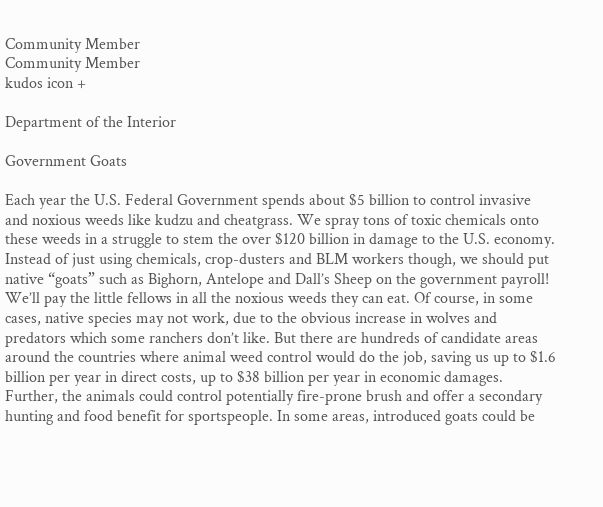Community Member
Community Member
kudos icon +

Department of the Interior

Government Goats

Each year the U.S. Federal Government spends about $5 billion to control invasive and noxious weeds like kudzu and cheatgrass. We spray tons of toxic chemicals onto these weeds in a struggle to stem the over $120 billion in damage to the U.S. economy. Instead of just using chemicals, crop-dusters and BLM workers though, we should put native “goats” such as Bighorn, Antelope and Dall’s Sheep on the government payroll! We’ll pay the little fellows in all the noxious weeds they can eat. Of course, in some cases, native species may not work, due to the obvious increase in wolves and predators which some ranchers don’t like. But there are hundreds of candidate areas around the countries where animal weed control would do the job, saving us up to $1.6 billion per year in direct costs, up to $38 billion per year in economic damages. Further, the animals could control potentially fire-prone brush and offer a secondary hunting and food benefit for sportspeople. In some areas, introduced goats could be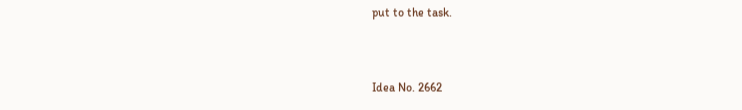put to the task.



Idea No. 2662